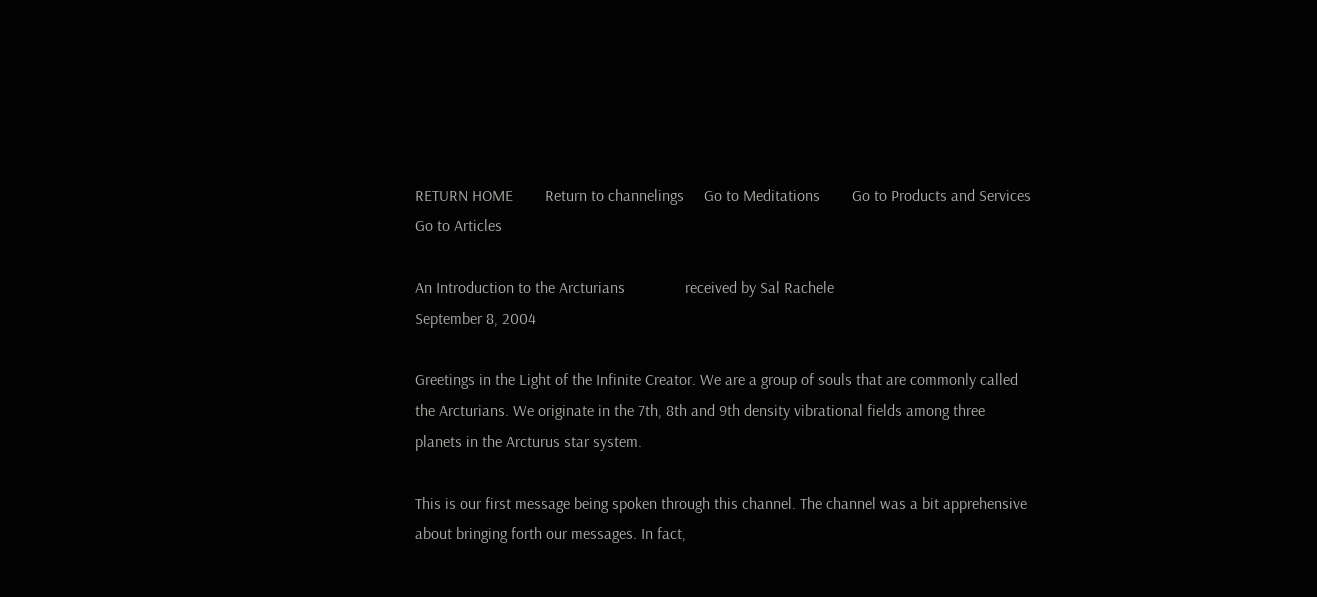RETURN HOME        Return to channelings     Go to Meditations        Go to Products and Services           Go to Articles

An Introduction to the Arcturians               received by Sal Rachele
September 8, 2004

Greetings in the Light of the Infinite Creator. We are a group of souls that are commonly called the Arcturians. We originate in the 7th, 8th and 9th density vibrational fields among three planets in the Arcturus star system.

This is our first message being spoken through this channel. The channel was a bit apprehensive about bringing forth our messages. In fact,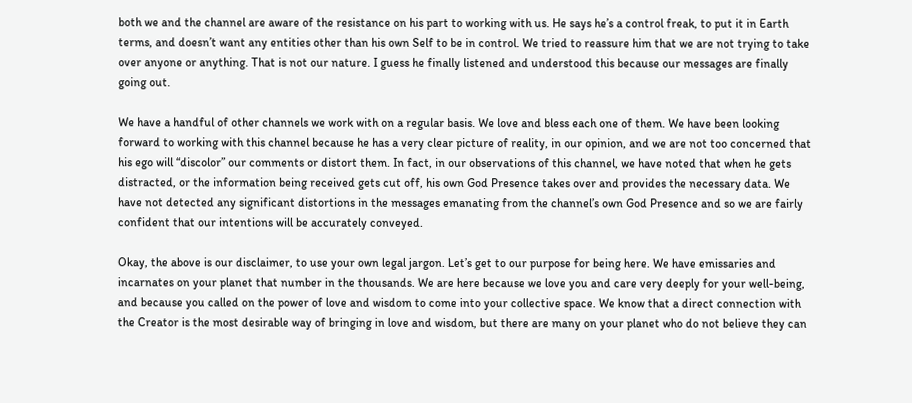both we and the channel are aware of the resistance on his part to working with us. He says he’s a control freak, to put it in Earth terms, and doesn’t want any entities other than his own Self to be in control. We tried to reassure him that we are not trying to take over anyone or anything. That is not our nature. I guess he finally listened and understood this because our messages are finally going out.

We have a handful of other channels we work with on a regular basis. We love and bless each one of them. We have been looking forward to working with this channel because he has a very clear picture of reality, in our opinion, and we are not too concerned that his ego will “discolor” our comments or distort them. In fact, in our observations of this channel, we have noted that when he gets distracted, or the information being received gets cut off, his own God Presence takes over and provides the necessary data. We have not detected any significant distortions in the messages emanating from the channel’s own God Presence and so we are fairly confident that our intentions will be accurately conveyed.

Okay, the above is our disclaimer, to use your own legal jargon. Let’s get to our purpose for being here. We have emissaries and incarnates on your planet that number in the thousands. We are here because we love you and care very deeply for your well-being, and because you called on the power of love and wisdom to come into your collective space. We know that a direct connection with the Creator is the most desirable way of bringing in love and wisdom, but there are many on your planet who do not believe they can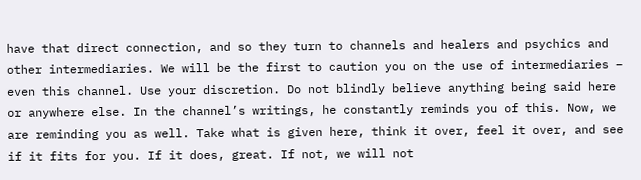have that direct connection, and so they turn to channels and healers and psychics and other intermediaries. We will be the first to caution you on the use of intermediaries – even this channel. Use your discretion. Do not blindly believe anything being said here or anywhere else. In the channel’s writings, he constantly reminds you of this. Now, we are reminding you as well. Take what is given here, think it over, feel it over, and see if it fits for you. If it does, great. If not, we will not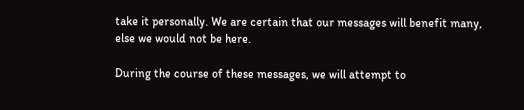take it personally. We are certain that our messages will benefit many, else we would not be here.

During the course of these messages, we will attempt to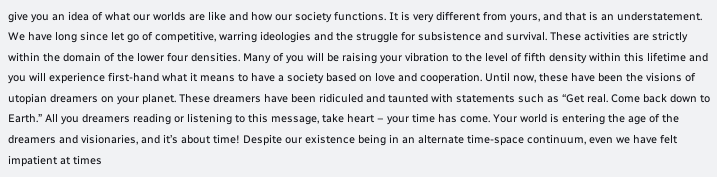give you an idea of what our worlds are like and how our society functions. It is very different from yours, and that is an understatement. We have long since let go of competitive, warring ideologies and the struggle for subsistence and survival. These activities are strictly within the domain of the lower four densities. Many of you will be raising your vibration to the level of fifth density within this lifetime and you will experience first-hand what it means to have a society based on love and cooperation. Until now, these have been the visions of utopian dreamers on your planet. These dreamers have been ridiculed and taunted with statements such as “Get real. Come back down to Earth.” All you dreamers reading or listening to this message, take heart – your time has come. Your world is entering the age of the dreamers and visionaries, and it’s about time! Despite our existence being in an alternate time-space continuum, even we have felt impatient at times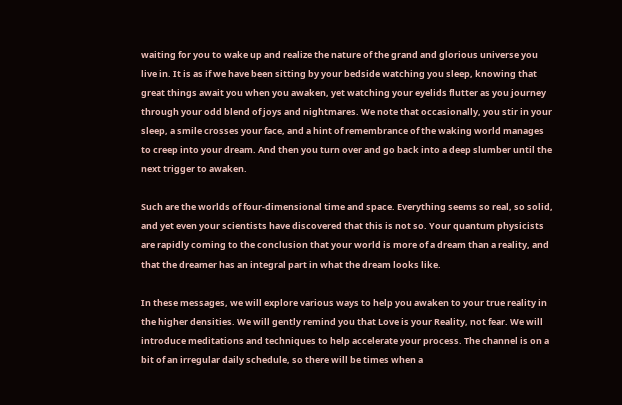waiting for you to wake up and realize the nature of the grand and glorious universe you live in. It is as if we have been sitting by your bedside watching you sleep, knowing that great things await you when you awaken, yet watching your eyelids flutter as you journey through your odd blend of joys and nightmares. We note that occasionally, you stir in your sleep, a smile crosses your face, and a hint of remembrance of the waking world manages to creep into your dream. And then you turn over and go back into a deep slumber until the next trigger to awaken.

Such are the worlds of four-dimensional time and space. Everything seems so real, so solid, and yet even your scientists have discovered that this is not so. Your quantum physicists are rapidly coming to the conclusion that your world is more of a dream than a reality, and that the dreamer has an integral part in what the dream looks like.

In these messages, we will explore various ways to help you awaken to your true reality in the higher densities. We will gently remind you that Love is your Reality, not fear. We will introduce meditations and techniques to help accelerate your process. The channel is on a bit of an irregular daily schedule, so there will be times when a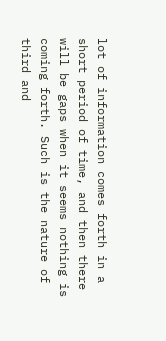lot of information comes forth in a short period of time, and then there will be gaps when it seems nothing is coming forth. Such is the nature of third and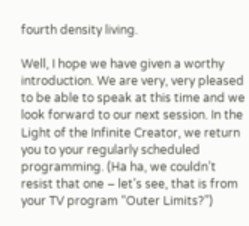fourth density living.

Well, I hope we have given a worthy introduction. We are very, very pleased to be able to speak at this time and we look forward to our next session. In the Light of the Infinite Creator, we return you to your regularly scheduled programming. (Ha ha, we couldn’t resist that one – let’s see, that is from your TV program “Outer Limits?”)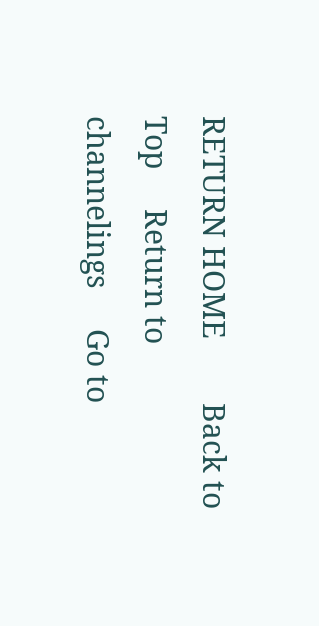RETURN HOME        Back to Top     Return to channelings     Go to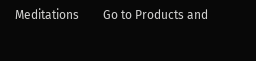Meditations        Go to Products and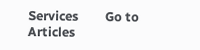Services         Go to Articles